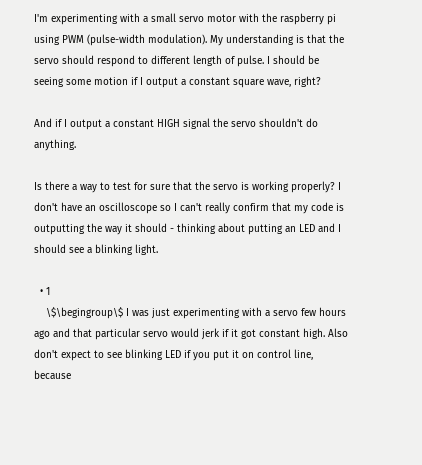I'm experimenting with a small servo motor with the raspberry pi using PWM (pulse-width modulation). My understanding is that the servo should respond to different length of pulse. I should be seeing some motion if I output a constant square wave, right?

And if I output a constant HIGH signal the servo shouldn't do anything.

Is there a way to test for sure that the servo is working properly? I don't have an oscilloscope so I can't really confirm that my code is outputting the way it should - thinking about putting an LED and I should see a blinking light.

  • 1
    \$\begingroup\$ I was just experimenting with a servo few hours ago and that particular servo would jerk if it got constant high. Also don't expect to see blinking LED if you put it on control line, because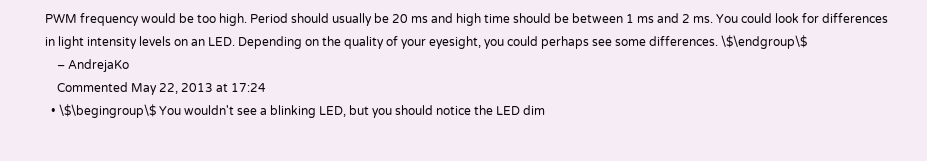PWM frequency would be too high. Period should usually be 20 ms and high time should be between 1 ms and 2 ms. You could look for differences in light intensity levels on an LED. Depending on the quality of your eyesight, you could perhaps see some differences. \$\endgroup\$
    – AndrejaKo
    Commented May 22, 2013 at 17:24
  • \$\begingroup\$ You wouldn't see a blinking LED, but you should notice the LED dim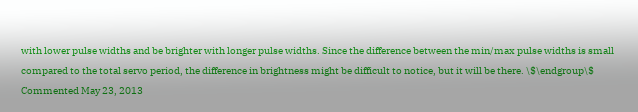with lower pulse widths and be brighter with longer pulse widths. Since the difference between the min/max pulse widths is small compared to the total servo period, the difference in brightness might be difficult to notice, but it will be there. \$\endgroup\$ Commented May 23, 2013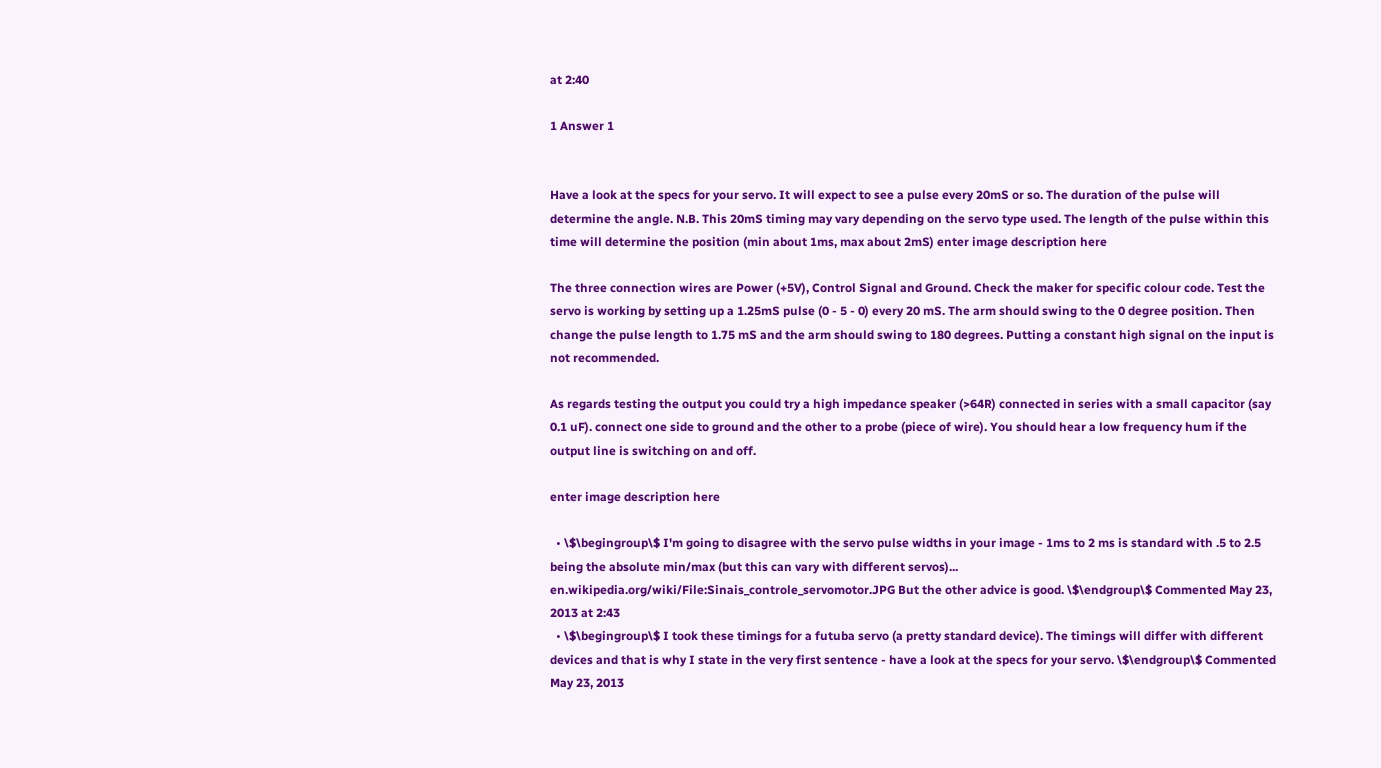at 2:40

1 Answer 1


Have a look at the specs for your servo. It will expect to see a pulse every 20mS or so. The duration of the pulse will determine the angle. N.B. This 20mS timing may vary depending on the servo type used. The length of the pulse within this time will determine the position (min about 1ms, max about 2mS) enter image description here

The three connection wires are Power (+5V), Control Signal and Ground. Check the maker for specific colour code. Test the servo is working by setting up a 1.25mS pulse (0 - 5 - 0) every 20 mS. The arm should swing to the 0 degree position. Then change the pulse length to 1.75 mS and the arm should swing to 180 degrees. Putting a constant high signal on the input is not recommended.

As regards testing the output you could try a high impedance speaker (>64R) connected in series with a small capacitor (say 0.1 uF). connect one side to ground and the other to a probe (piece of wire). You should hear a low frequency hum if the output line is switching on and off.

enter image description here

  • \$\begingroup\$ I'm going to disagree with the servo pulse widths in your image - 1ms to 2 ms is standard with .5 to 2.5 being the absolute min/max (but this can vary with different servos)... en.wikipedia.org/wiki/File:Sinais_controle_servomotor.JPG But the other advice is good. \$\endgroup\$ Commented May 23, 2013 at 2:43
  • \$\begingroup\$ I took these timings for a futuba servo (a pretty standard device). The timings will differ with different devices and that is why I state in the very first sentence - have a look at the specs for your servo. \$\endgroup\$ Commented May 23, 2013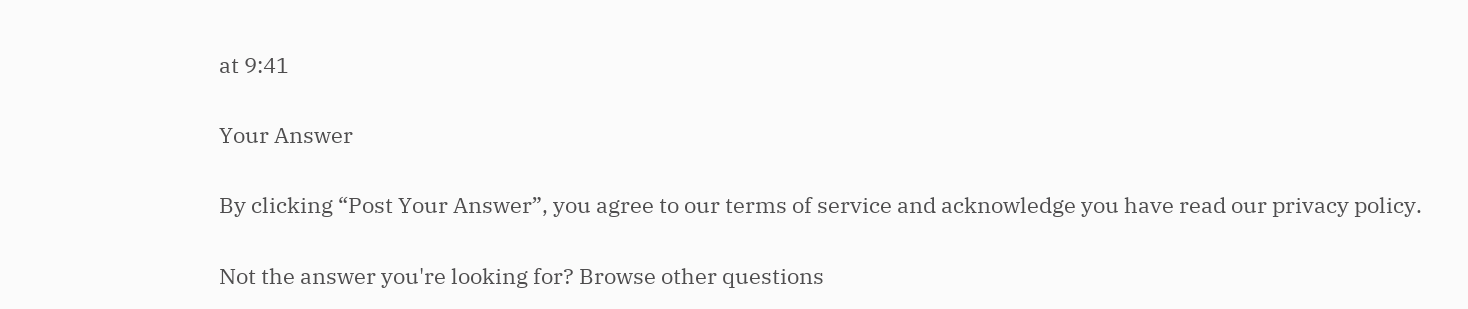at 9:41

Your Answer

By clicking “Post Your Answer”, you agree to our terms of service and acknowledge you have read our privacy policy.

Not the answer you're looking for? Browse other questions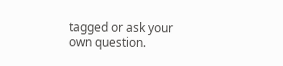tagged or ask your own question.